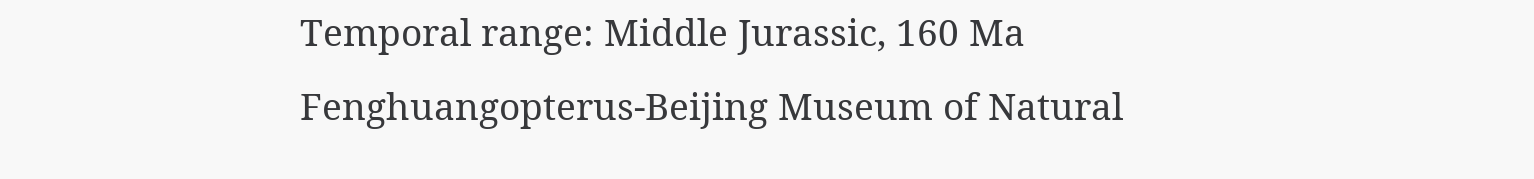Temporal range: Middle Jurassic, 160 Ma
Fenghuangopterus-Beijing Museum of Natural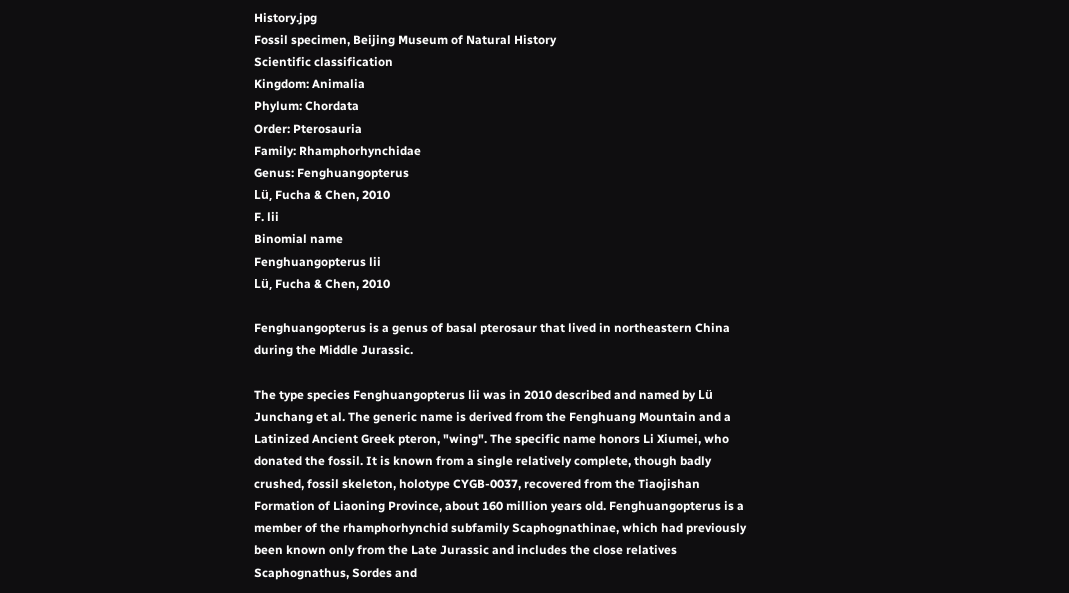History.jpg
Fossil specimen, Beijing Museum of Natural History
Scientific classification
Kingdom: Animalia
Phylum: Chordata
Order: Pterosauria
Family: Rhamphorhynchidae
Genus: Fenghuangopterus
Lü, Fucha & Chen, 2010
F. lii
Binomial name
Fenghuangopterus lii
Lü, Fucha & Chen, 2010

Fenghuangopterus is a genus of basal pterosaur that lived in northeastern China during the Middle Jurassic.

The type species Fenghuangopterus lii was in 2010 described and named by Lü Junchang et al. The generic name is derived from the Fenghuang Mountain and a Latinized Ancient Greek pteron, "wing". The specific name honors Li Xiumei, who donated the fossil. It is known from a single relatively complete, though badly crushed, fossil skeleton, holotype CYGB-0037, recovered from the Tiaojishan Formation of Liaoning Province, about 160 million years old. Fenghuangopterus is a member of the rhamphorhynchid subfamily Scaphognathinae, which had previously been known only from the Late Jurassic and includes the close relatives Scaphognathus, Sordes and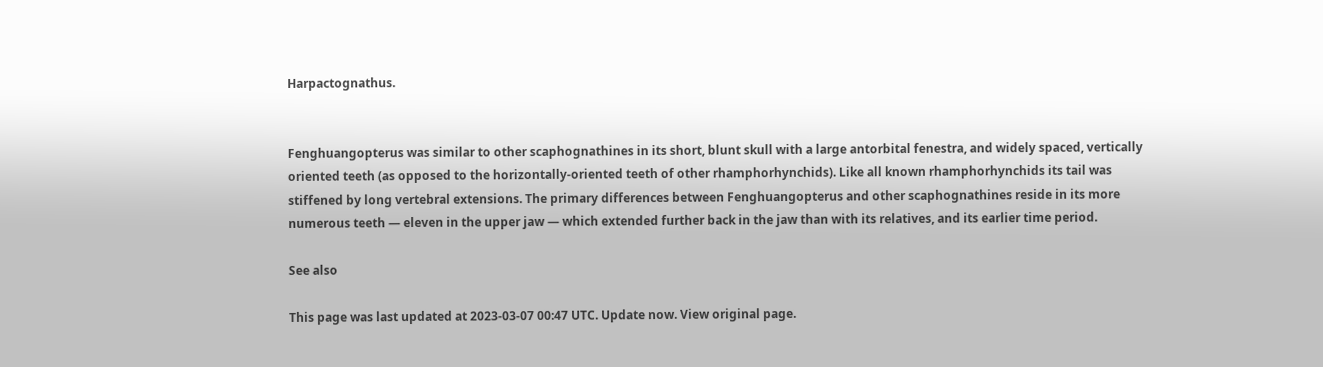Harpactognathus.


Fenghuangopterus was similar to other scaphognathines in its short, blunt skull with a large antorbital fenestra, and widely spaced, vertically oriented teeth (as opposed to the horizontally-oriented teeth of other rhamphorhynchids). Like all known rhamphorhynchids its tail was stiffened by long vertebral extensions. The primary differences between Fenghuangopterus and other scaphognathines reside in its more numerous teeth — eleven in the upper jaw — which extended further back in the jaw than with its relatives, and its earlier time period.

See also

This page was last updated at 2023-03-07 00:47 UTC. Update now. View original page.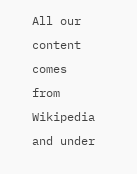All our content comes from Wikipedia and under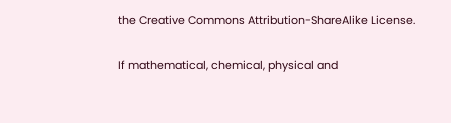the Creative Commons Attribution-ShareAlike License.


If mathematical, chemical, physical and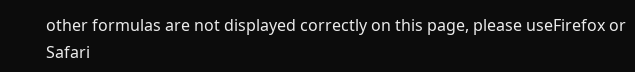other formulas are not displayed correctly on this page, please useFirefox or Safari